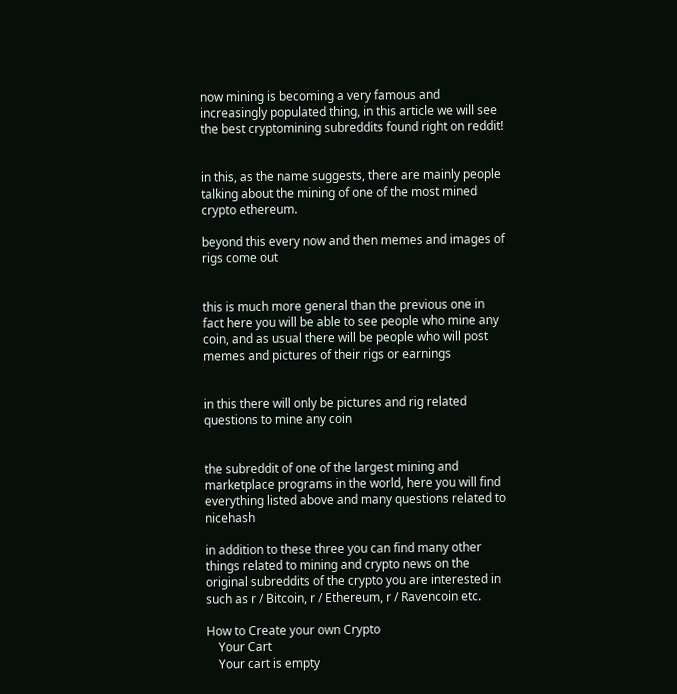now mining is becoming a very famous and increasingly populated thing, in this article we will see the best cryptomining subreddits found right on reddit!


in this, as the name suggests, there are mainly people talking about the mining of one of the most mined crypto ethereum.

beyond this every now and then memes and images of rigs come out


this is much more general than the previous one in fact here you will be able to see people who mine any coin, and as usual there will be people who will post memes and pictures of their rigs or earnings


in this there will only be pictures and rig related questions to mine any coin


the subreddit of one of the largest mining and marketplace programs in the world, here you will find everything listed above and many questions related to nicehash

in addition to these three you can find many other things related to mining and crypto news on the original subreddits of the crypto you are interested in such as r / Bitcoin, r / Ethereum, r / Ravencoin etc.

How to Create your own Crypto
    Your Cart
    Your cart is empty